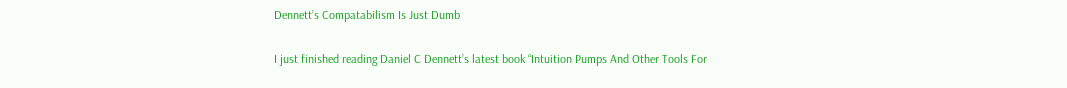Dennett’s Compatabilism Is Just Dumb

I just finished reading Daniel C Dennett’s latest book “Intuition Pumps And Other Tools For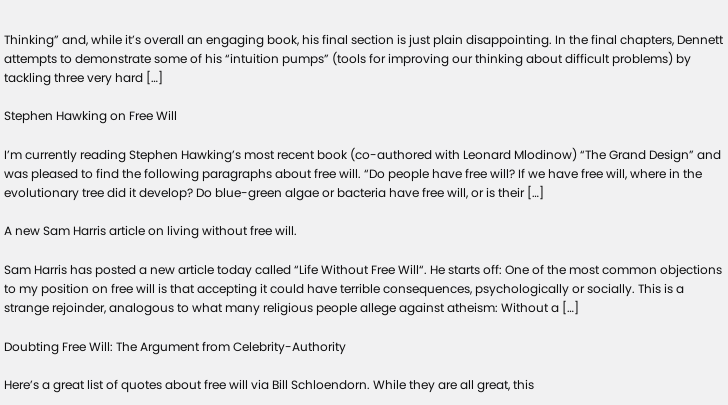Thinking” and, while it’s overall an engaging book, his final section is just plain disappointing. In the final chapters, Dennett attempts to demonstrate some of his “intuition pumps” (tools for improving our thinking about difficult problems) by tackling three very hard […]

Stephen Hawking on Free Will

I’m currently reading Stephen Hawking’s most recent book (co-authored with Leonard Mlodinow) “The Grand Design” and was pleased to find the following paragraphs about free will. “Do people have free will? If we have free will, where in the evolutionary tree did it develop? Do blue-green algae or bacteria have free will, or is their […]

A new Sam Harris article on living without free will.

Sam Harris has posted a new article today called “Life Without Free Will“. He starts off: One of the most common objections to my position on free will is that accepting it could have terrible consequences, psychologically or socially. This is a strange rejoinder, analogous to what many religious people allege against atheism: Without a […]

Doubting Free Will: The Argument from Celebrity-Authority

Here’s a great list of quotes about free will via Bill Schloendorn. While they are all great, this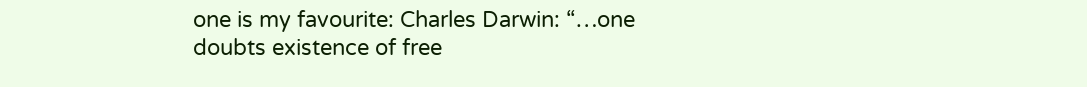one is my favourite: Charles Darwin: “…one doubts existence of free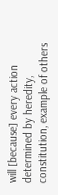will [because] every action determined by heredity, constitution, example of others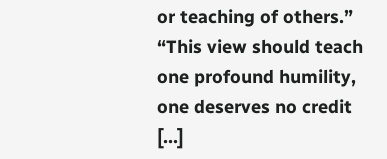or teaching of others.” “This view should teach one profound humility, one deserves no credit […]